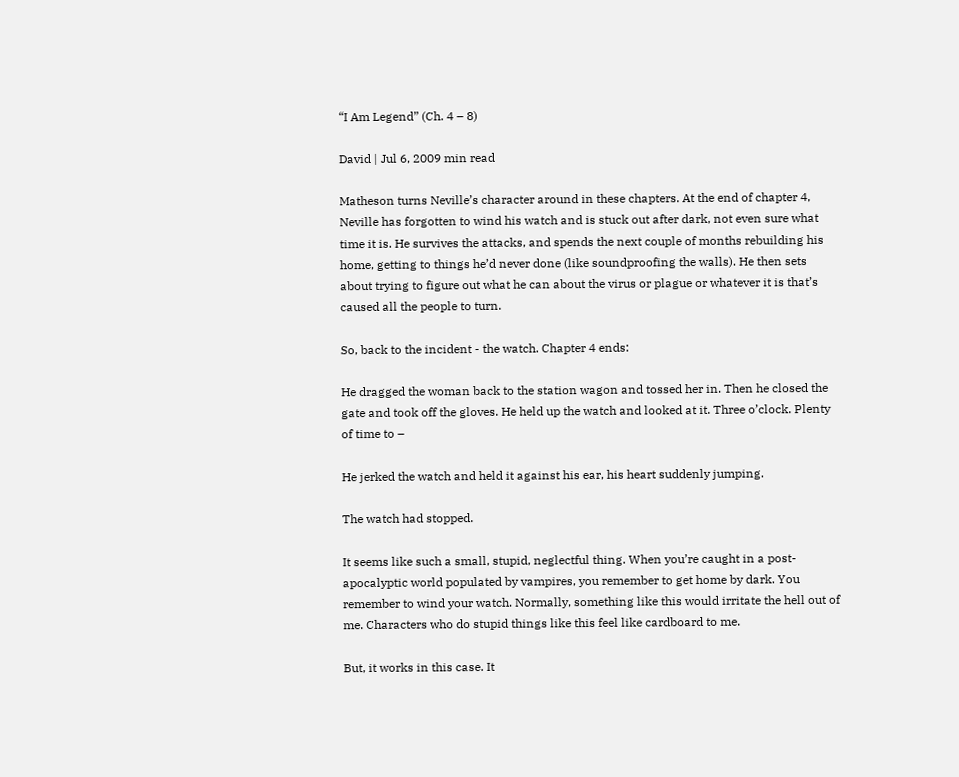“I Am Legend” (Ch. 4 – 8)

David | Jul 6, 2009 min read

Matheson turns Neville’s character around in these chapters. At the end of chapter 4, Neville has forgotten to wind his watch and is stuck out after dark, not even sure what time it is. He survives the attacks, and spends the next couple of months rebuilding his home, getting to things he’d never done (like soundproofing the walls). He then sets about trying to figure out what he can about the virus or plague or whatever it is that’s caused all the people to turn.

So, back to the incident - the watch. Chapter 4 ends:

He dragged the woman back to the station wagon and tossed her in. Then he closed the gate and took off the gloves. He held up the watch and looked at it. Three o’clock. Plenty of time to –

He jerked the watch and held it against his ear, his heart suddenly jumping.

The watch had stopped.

It seems like such a small, stupid, neglectful thing. When you’re caught in a post-apocalyptic world populated by vampires, you remember to get home by dark. You remember to wind your watch. Normally, something like this would irritate the hell out of me. Characters who do stupid things like this feel like cardboard to me.

But, it works in this case. It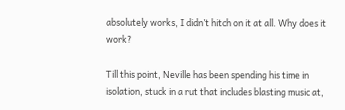absolutely works, I didn’t hitch on it at all. Why does it work?

Till this point, Neville has been spending his time in isolation, stuck in a rut that includes blasting music at,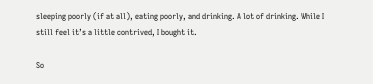sleeping poorly (if at all), eating poorly, and drinking. A lot of drinking. While I still feel it’s a little contrived, I bought it.

So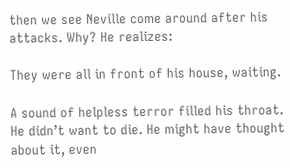then we see Neville come around after his attacks. Why? He realizes:

They were all in front of his house, waiting.

A sound of helpless terror filled his throat. He didn’t want to die. He might have thought about it, even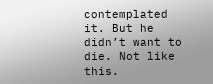contemplated it. But he didn’t want to die. Not like this.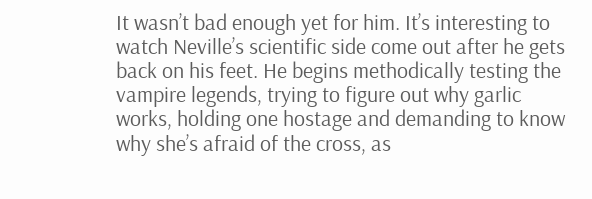It wasn’t bad enough yet for him. It’s interesting to watch Neville’s scientific side come out after he gets back on his feet. He begins methodically testing the vampire legends, trying to figure out why garlic works, holding one hostage and demanding to know why she’s afraid of the cross, as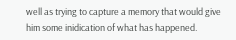well as trying to capture a memory that would give him some inidication of what has happened.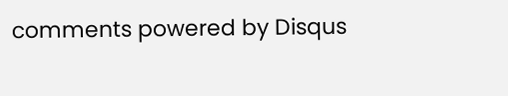comments powered by Disqus